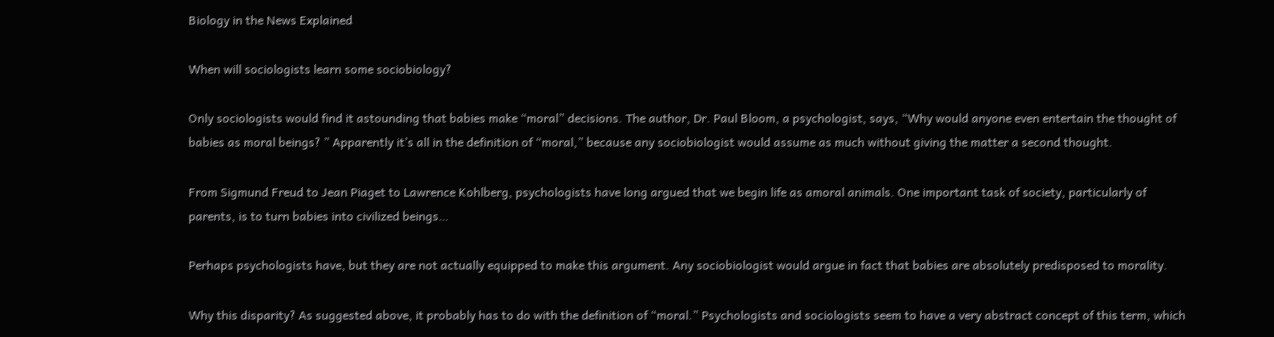Biology in the News Explained

When will sociologists learn some sociobiology?

Only sociologists would find it astounding that babies make “moral” decisions. The author, Dr. Paul Bloom, a psychologist, says, “Why would anyone even entertain the thought of babies as moral beings? ” Apparently it’s all in the definition of “moral,” because any sociobiologist would assume as much without giving the matter a second thought.

From Sigmund Freud to Jean Piaget to Lawrence Kohlberg, psychologists have long argued that we begin life as amoral animals. One important task of society, particularly of parents, is to turn babies into civilized beings…

Perhaps psychologists have, but they are not actually equipped to make this argument. Any sociobiologist would argue in fact that babies are absolutely predisposed to morality.

Why this disparity? As suggested above, it probably has to do with the definition of “moral.” Psychologists and sociologists seem to have a very abstract concept of this term, which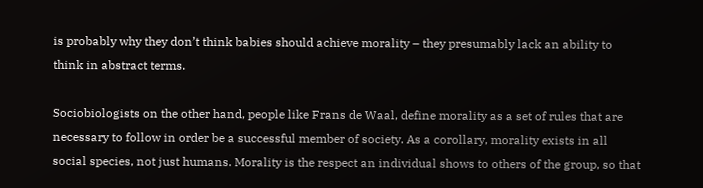is probably why they don’t think babies should achieve morality – they presumably lack an ability to think in abstract terms.

Sociobiologists on the other hand, people like Frans de Waal, define morality as a set of rules that are necessary to follow in order be a successful member of society. As a corollary, morality exists in all social species, not just humans. Morality is the respect an individual shows to others of the group, so that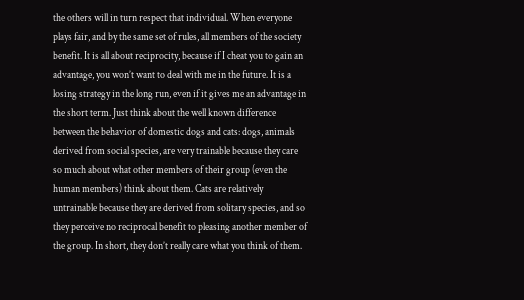the others will in turn respect that individual. When everyone plays fair, and by the same set of rules, all members of the society benefit. It is all about reciprocity, because if I cheat you to gain an advantage, you won’t want to deal with me in the future. It is a losing strategy in the long run, even if it gives me an advantage in the short term. Just think about the well known difference between the behavior of domestic dogs and cats: dogs, animals derived from social species, are very trainable because they care so much about what other members of their group (even the human members) think about them. Cats are relatively untrainable because they are derived from solitary species, and so they perceive no reciprocal benefit to pleasing another member of the group. In short, they don’t really care what you think of them.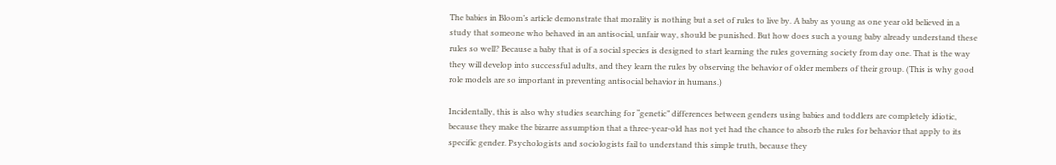The babies in Bloom’s article demonstrate that morality is nothing but a set of rules to live by. A baby as young as one year old believed in a study that someone who behaved in an antisocial, unfair way, should be punished. But how does such a young baby already understand these rules so well? Because a baby that is of a social species is designed to start learning the rules governing society from day one. That is the way they will develop into successful adults, and they learn the rules by observing the behavior of older members of their group. (This is why good role models are so important in preventing antisocial behavior in humans.)

Incidentally, this is also why studies searching for “genetic” differences between genders using babies and toddlers are completely idiotic, because they make the bizarre assumption that a three-year-old has not yet had the chance to absorb the rules for behavior that apply to its specific gender. Psychologists and sociologists fail to understand this simple truth, because they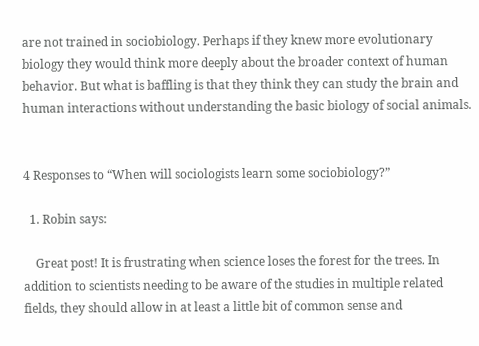are not trained in sociobiology. Perhaps if they knew more evolutionary biology they would think more deeply about the broader context of human behavior. But what is baffling is that they think they can study the brain and human interactions without understanding the basic biology of social animals.


4 Responses to “When will sociologists learn some sociobiology?”

  1. Robin says:

    Great post! It is frustrating when science loses the forest for the trees. In addition to scientists needing to be aware of the studies in multiple related fields, they should allow in at least a little bit of common sense and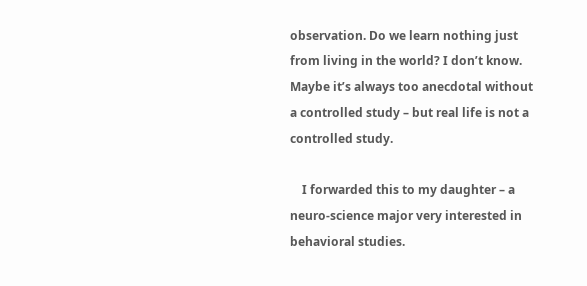observation. Do we learn nothing just from living in the world? I don’t know. Maybe it’s always too anecdotal without a controlled study – but real life is not a controlled study.

    I forwarded this to my daughter – a neuro-science major very interested in behavioral studies.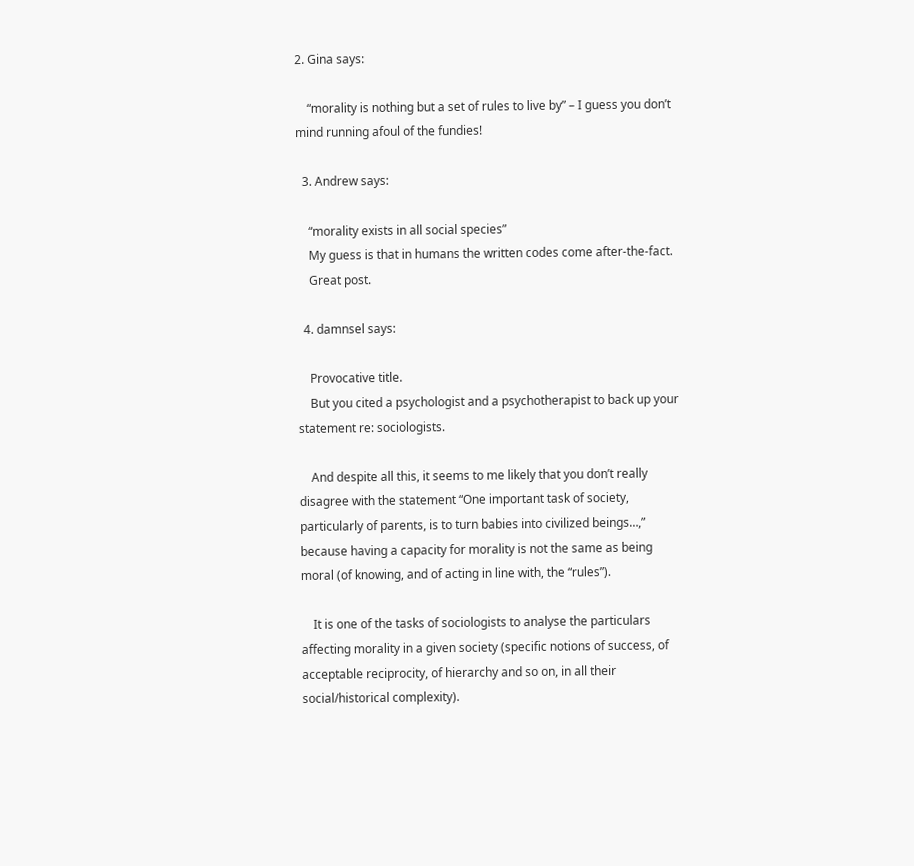2. Gina says:

    “morality is nothing but a set of rules to live by” – I guess you don’t mind running afoul of the fundies!

  3. Andrew says:

    “morality exists in all social species”
    My guess is that in humans the written codes come after-the-fact.
    Great post.

  4. damnsel says:

    Provocative title.
    But you cited a psychologist and a psychotherapist to back up your statement re: sociologists.

    And despite all this, it seems to me likely that you don’t really disagree with the statement “One important task of society, particularly of parents, is to turn babies into civilized beings…,” because having a capacity for morality is not the same as being moral (of knowing, and of acting in line with, the “rules”).

    It is one of the tasks of sociologists to analyse the particulars affecting morality in a given society (specific notions of success, of acceptable reciprocity, of hierarchy and so on, in all their social/historical complexity).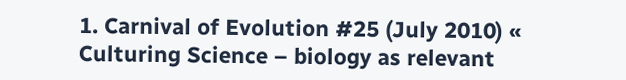1. Carnival of Evolution #25 (July 2010) « Culturing Science – biology as relevant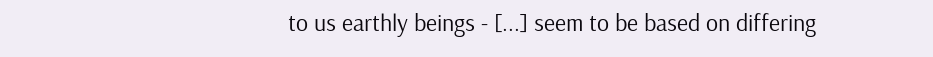to us earthly beings - [...] seem to be based on differing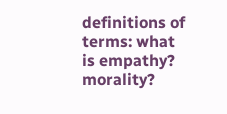definitions of terms: what is empathy? morality?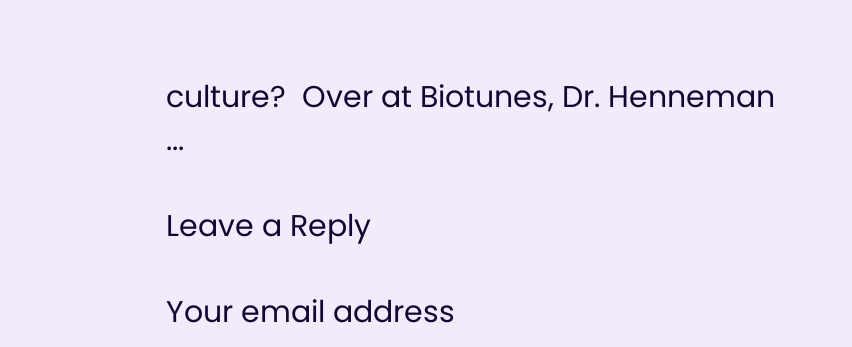culture?  Over at Biotunes, Dr. Henneman ...

Leave a Reply

Your email address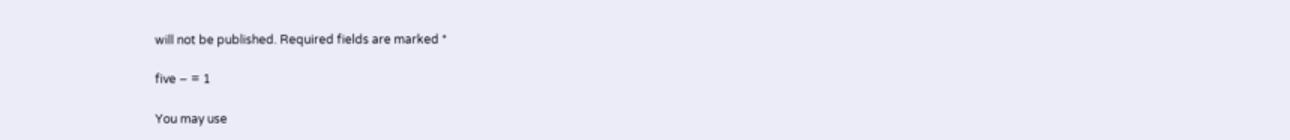will not be published. Required fields are marked *

five − = 1

You may use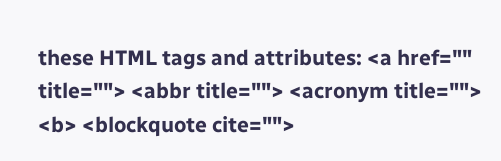these HTML tags and attributes: <a href="" title=""> <abbr title=""> <acronym title=""> <b> <blockquote cite="">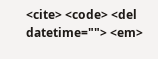<cite> <code> <del datetime=""> <em>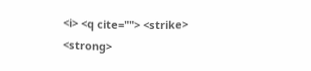<i> <q cite=""> <strike> <strong>